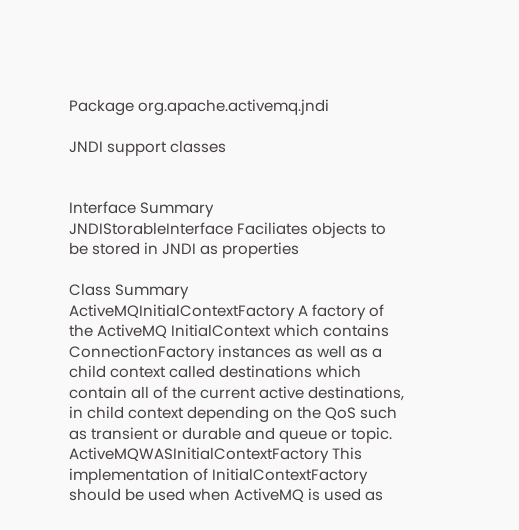Package org.apache.activemq.jndi

JNDI support classes


Interface Summary
JNDIStorableInterface Faciliates objects to be stored in JNDI as properties

Class Summary
ActiveMQInitialContextFactory A factory of the ActiveMQ InitialContext which contains ConnectionFactory instances as well as a child context called destinations which contain all of the current active destinations, in child context depending on the QoS such as transient or durable and queue or topic.
ActiveMQWASInitialContextFactory This implementation of InitialContextFactory should be used when ActiveMQ is used as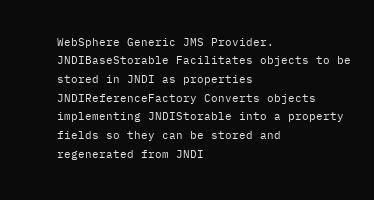WebSphere Generic JMS Provider.
JNDIBaseStorable Facilitates objects to be stored in JNDI as properties
JNDIReferenceFactory Converts objects implementing JNDIStorable into a property fields so they can be stored and regenerated from JNDI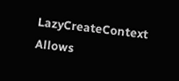LazyCreateContext Allows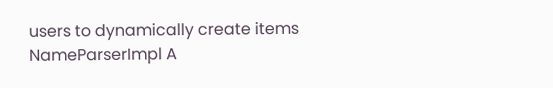users to dynamically create items
NameParserImpl A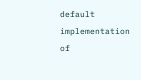default implementation of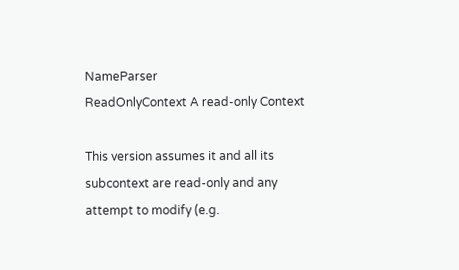NameParser
ReadOnlyContext A read-only Context

This version assumes it and all its subcontext are read-only and any attempt to modify (e.g.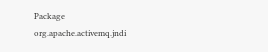Package org.apache.activemq.jndi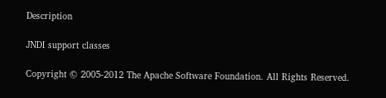Description

JNDI support classes

Copyright © 2005-2012 The Apache Software Foundation. All Rights Reserved.